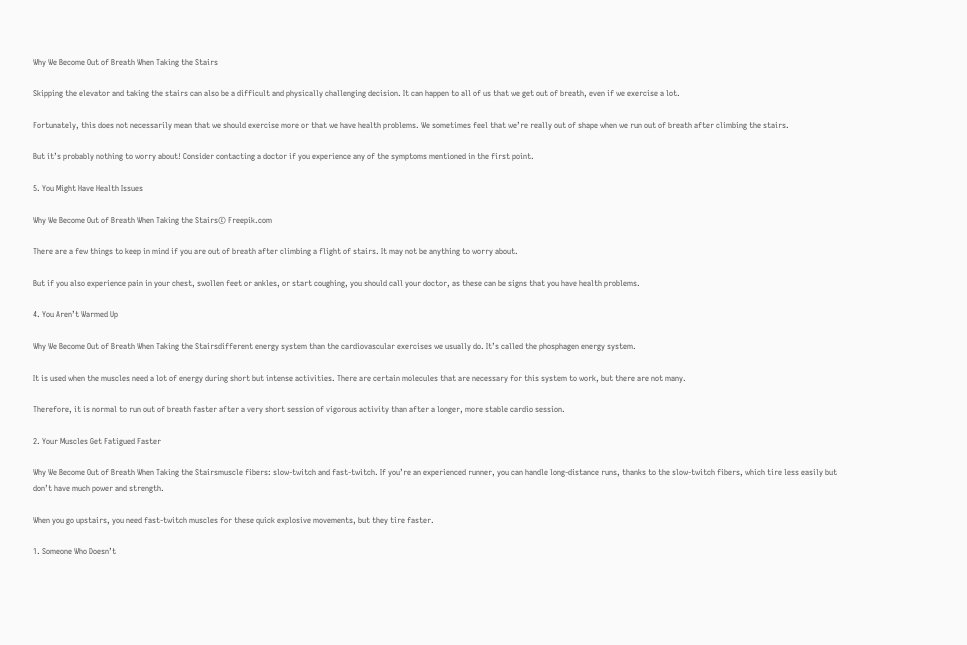Why We Become Out of Breath When Taking the Stairs

Skipping the elevator and taking the stairs can also be a difficult and physically challenging decision. It can happen to all of us that we get out of breath, even if we exercise a lot.

Fortunately, this does not necessarily mean that we should exercise more or that we have health problems. We sometimes feel that we’re really out of shape when we run out of breath after climbing the stairs.

But it’s probably nothing to worry about! Consider contacting a doctor if you experience any of the symptoms mentioned in the first point.

5. You Might Have Health Issues

Why We Become Out of Breath When Taking the Stairs© Freepik.com

There are a few things to keep in mind if you are out of breath after climbing a flight of stairs. It may not be anything to worry about.

But if you also experience pain in your chest, swollen feet or ankles, or start coughing, you should call your doctor, as these can be signs that you have health problems.

4. You Aren’t Warmed Up

Why We Become Out of Breath When Taking the Stairsdifferent energy system than the cardiovascular exercises we usually do. It’s called the phosphagen energy system.

It is used when the muscles need a lot of energy during short but intense activities. There are certain molecules that are necessary for this system to work, but there are not many.

Therefore, it is normal to run out of breath faster after a very short session of vigorous activity than after a longer, more stable cardio session.

2. Your Muscles Get Fatigued Faster

Why We Become Out of Breath When Taking the Stairsmuscle fibers: slow-twitch and fast-twitch. If you’re an experienced runner, you can handle long-distance runs, thanks to the slow-twitch fibers, which tire less easily but don’t have much power and strength.

When you go upstairs, you need fast-twitch muscles for these quick explosive movements, but they tire faster.

1. Someone Who Doesn’t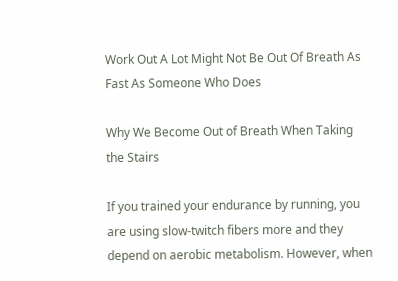Work Out A Lot Might Not Be Out Of Breath As Fast As Someone Who Does

Why We Become Out of Breath When Taking the Stairs

If you trained your endurance by running, you are using slow-twitch fibers more and they depend on aerobic metabolism. However, when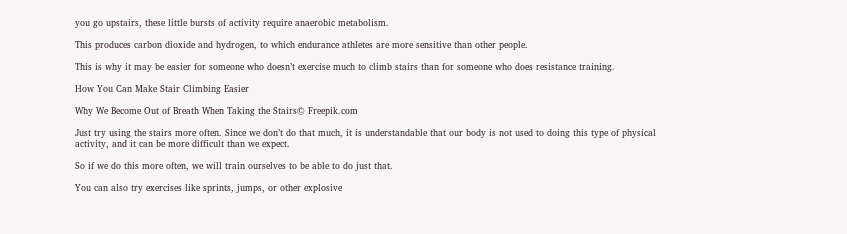you go upstairs, these little bursts of activity require anaerobic metabolism.

This produces carbon dioxide and hydrogen, to which endurance athletes are more sensitive than other people.

This is why it may be easier for someone who doesn’t exercise much to climb stairs than for someone who does resistance training.

How You Can Make Stair Climbing Easier

Why We Become Out of Breath When Taking the Stairs© Freepik.com

Just try using the stairs more often. Since we don’t do that much, it is understandable that our body is not used to doing this type of physical activity, and it can be more difficult than we expect.

So if we do this more often, we will train ourselves to be able to do just that.

You can also try exercises like sprints, jumps, or other explosive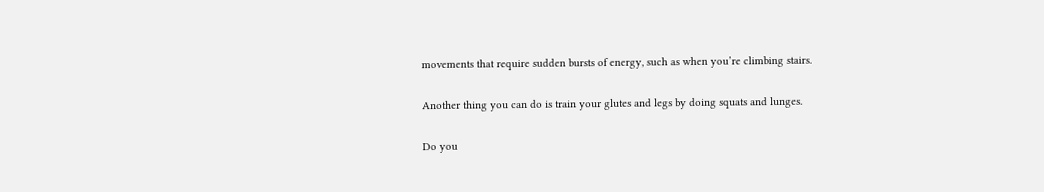movements that require sudden bursts of energy, such as when you’re climbing stairs.

Another thing you can do is train your glutes and legs by doing squats and lunges.

Do you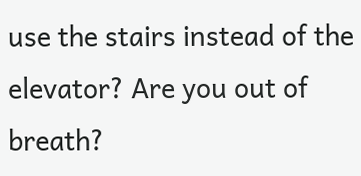use the stairs instead of the elevator? Are you out of breath?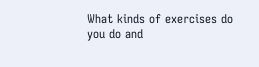What kinds of exercises do you do and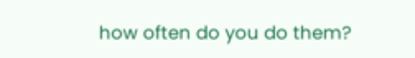how often do you do them?